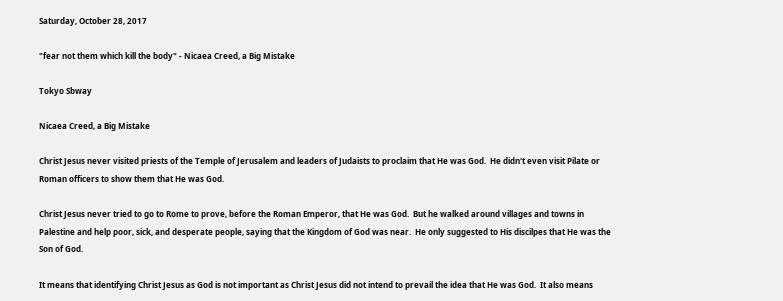Saturday, October 28, 2017

"fear not them which kill the body" - Nicaea Creed, a Big Mistake

Tokyo Sbway

Nicaea Creed, a Big Mistake

Christ Jesus never visited priests of the Temple of Jerusalem and leaders of Judaists to proclaim that He was God.  He didn't even visit Pilate or Roman officers to show them that He was God.

Christ Jesus never tried to go to Rome to prove, before the Roman Emperor, that He was God.  But he walked around villages and towns in Palestine and help poor, sick, and desperate people, saying that the Kingdom of God was near.  He only suggested to His discilpes that He was the Son of God.

It means that identifying Christ Jesus as God is not important as Christ Jesus did not intend to prevail the idea that He was God.  It also means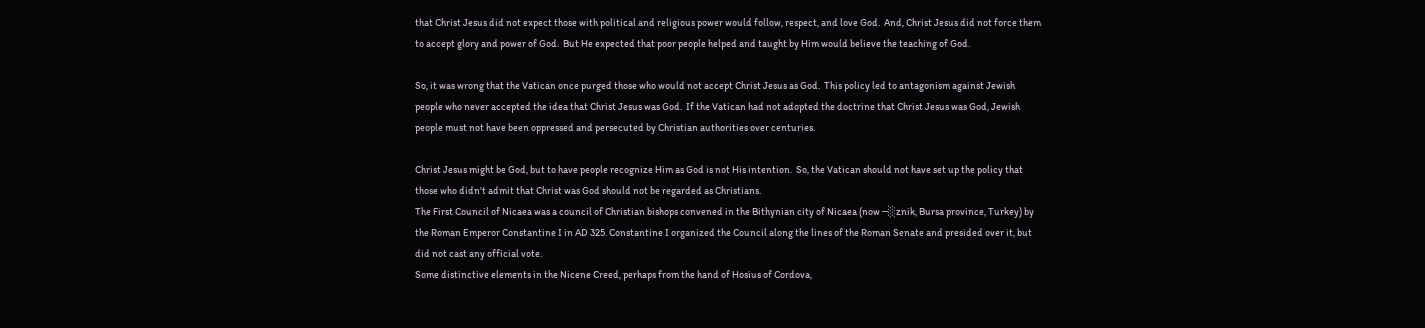that Christ Jesus did not expect those with political and religious power would follow, respect, and love God.  And, Christ Jesus did not force them to accept glory and power of God.  But He expected that poor people helped and taught by Him would believe the teaching of God.

So, it was wrong that the Vatican once purged those who would not accept Christ Jesus as God.  This policy led to antagonism against Jewish people who never accepted the idea that Christ Jesus was God.  If the Vatican had not adopted the doctrine that Christ Jesus was God, Jewish people must not have been oppressed and persecuted by Christian authorities over centuries.

Christ Jesus might be God, but to have people recognize Him as God is not His intention.  So, the Vatican should not have set up the policy that those who didn't admit that Christ was God should not be regarded as Christians.
The First Council of Nicaea was a council of Christian bishops convened in the Bithynian city of Nicaea (now ─░znik, Bursa province, Turkey) by the Roman Emperor Constantine I in AD 325. Constantine I organized the Council along the lines of the Roman Senate and presided over it, but did not cast any official vote.
Some distinctive elements in the Nicene Creed, perhaps from the hand of Hosius of Cordova,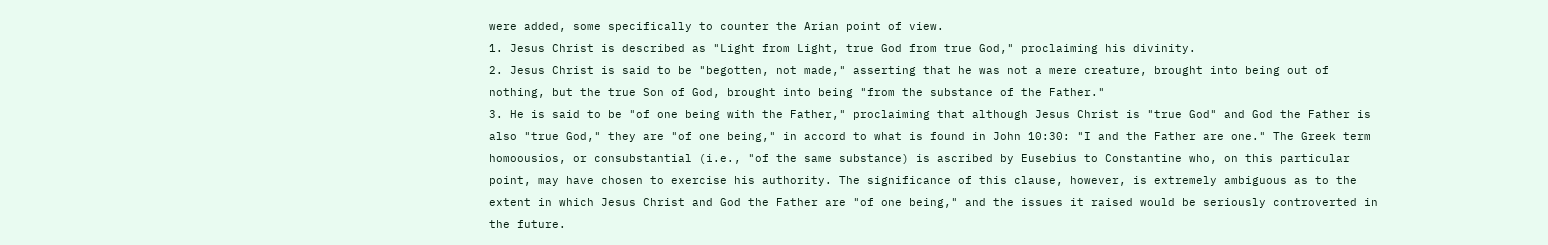were added, some specifically to counter the Arian point of view.
1. Jesus Christ is described as "Light from Light, true God from true God," proclaiming his divinity.
2. Jesus Christ is said to be "begotten, not made," asserting that he was not a mere creature, brought into being out of nothing, but the true Son of God, brought into being "from the substance of the Father."
3. He is said to be "of one being with the Father," proclaiming that although Jesus Christ is "true God" and God the Father is also "true God," they are "of one being," in accord to what is found in John 10:30: "I and the Father are one." The Greek term homoousios, or consubstantial (i.e., "of the same substance) is ascribed by Eusebius to Constantine who, on this particular point, may have chosen to exercise his authority. The significance of this clause, however, is extremely ambiguous as to the extent in which Jesus Christ and God the Father are "of one being," and the issues it raised would be seriously controverted in the future.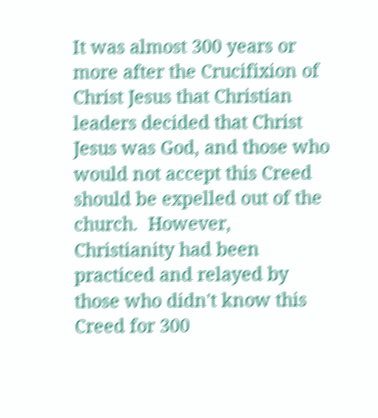It was almost 300 years or more after the Crucifixion of Christ Jesus that Christian leaders decided that Christ Jesus was God, and those who would not accept this Creed should be expelled out of the church.  However, Christianity had been practiced and relayed by those who didn't know this Creed for 300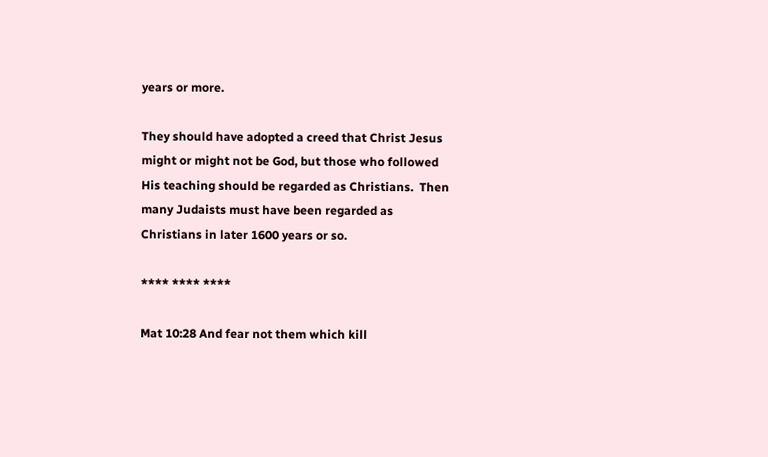years or more.

They should have adopted a creed that Christ Jesus might or might not be God, but those who followed His teaching should be regarded as Christians.  Then many Judaists must have been regarded as Christians in later 1600 years or so.

**** **** ****

Mat 10:28 And fear not them which kill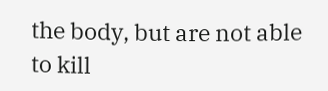the body, but are not able to kill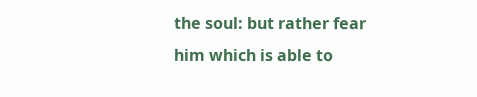the soul: but rather fear him which is able to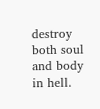destroy both soul and body in hell.